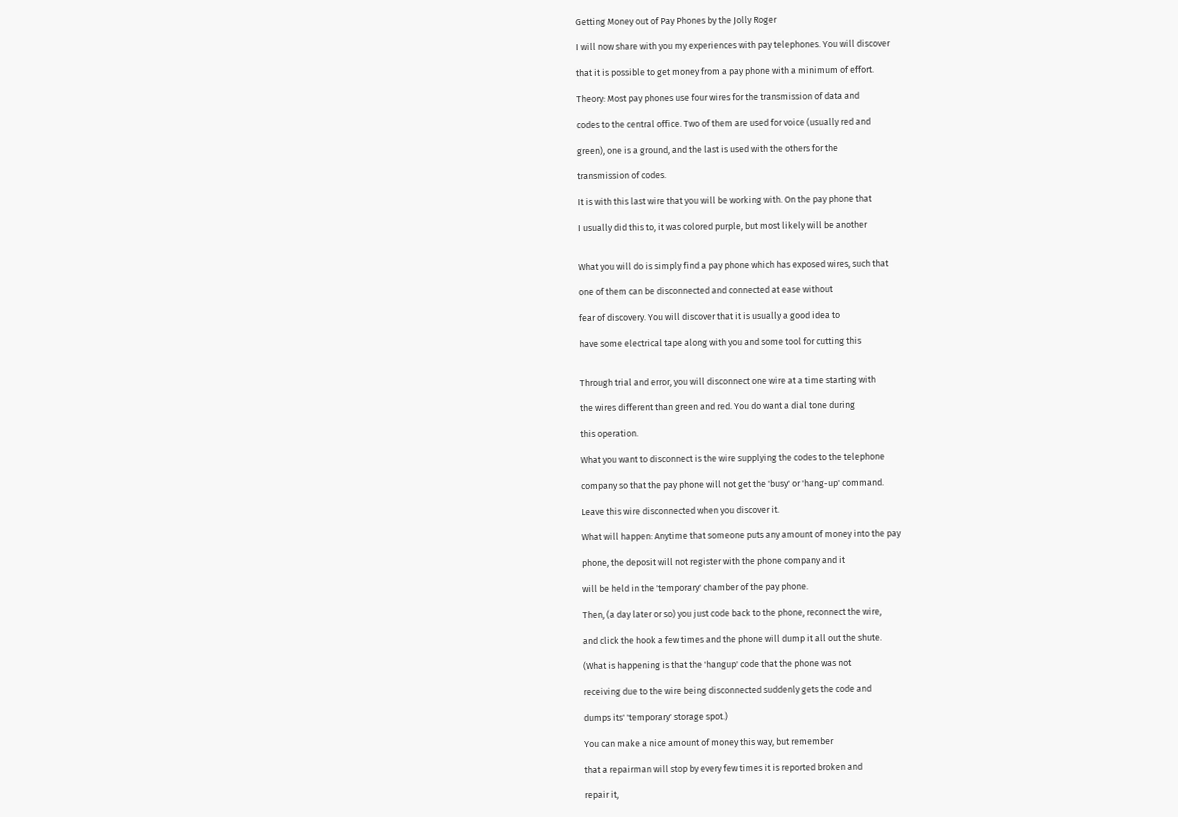Getting Money out of Pay Phones by the Jolly Roger

I will now share with you my experiences with pay telephones. You will discover

that it is possible to get money from a pay phone with a minimum of effort.

Theory: Most pay phones use four wires for the transmission of data and

codes to the central office. Two of them are used for voice (usually red and

green), one is a ground, and the last is used with the others for the

transmission of codes.

It is with this last wire that you will be working with. On the pay phone that

I usually did this to, it was colored purple, but most likely will be another


What you will do is simply find a pay phone which has exposed wires, such that

one of them can be disconnected and connected at ease without

fear of discovery. You will discover that it is usually a good idea to

have some electrical tape along with you and some tool for cutting this


Through trial and error, you will disconnect one wire at a time starting with

the wires different than green and red. You do want a dial tone during

this operation.

What you want to disconnect is the wire supplying the codes to the telephone

company so that the pay phone will not get the 'busy' or 'hang-up' command.

Leave this wire disconnected when you discover it.

What will happen: Anytime that someone puts any amount of money into the pay

phone, the deposit will not register with the phone company and it

will be held in the 'temporary' chamber of the pay phone.

Then, (a day later or so) you just code back to the phone, reconnect the wire,

and click the hook a few times and the phone will dump it all out the shute.

(What is happening is that the 'hangup' code that the phone was not

receiving due to the wire being disconnected suddenly gets the code and

dumps its' 'temporary' storage spot.)

You can make a nice amount of money this way, but remember

that a repairman will stop by every few times it is reported broken and

repair it,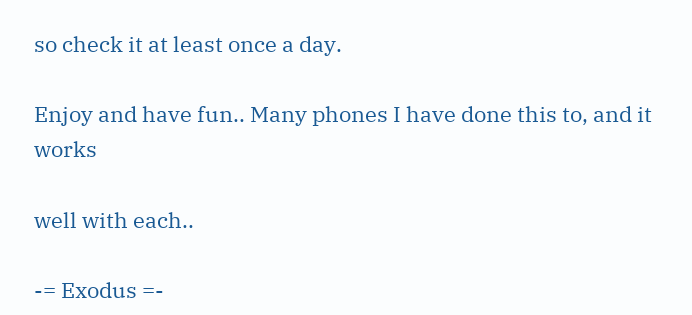so check it at least once a day.

Enjoy and have fun.. Many phones I have done this to, and it works

well with each..

-= Exodus =-